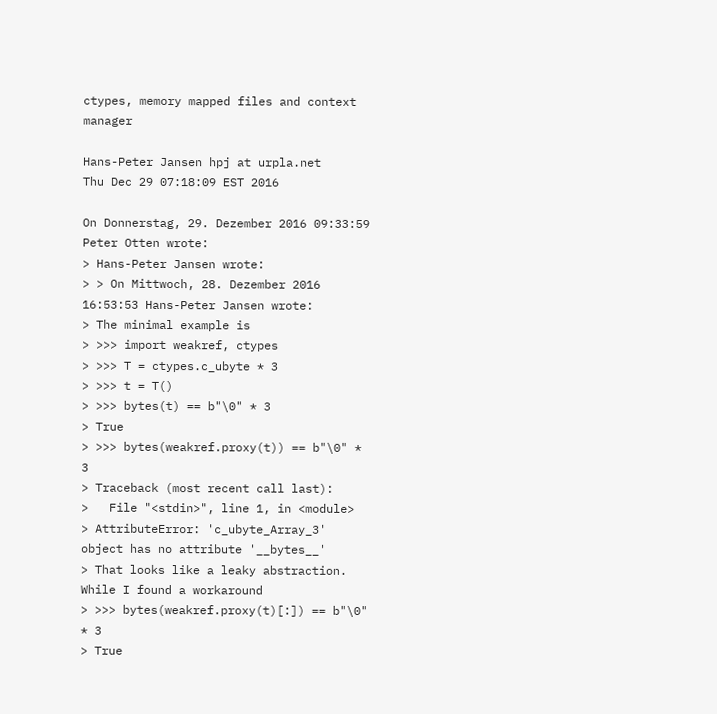ctypes, memory mapped files and context manager

Hans-Peter Jansen hpj at urpla.net
Thu Dec 29 07:18:09 EST 2016

On Donnerstag, 29. Dezember 2016 09:33:59 Peter Otten wrote:
> Hans-Peter Jansen wrote:
> > On Mittwoch, 28. Dezember 2016 16:53:53 Hans-Peter Jansen wrote:
> The minimal example is
> >>> import weakref, ctypes
> >>> T = ctypes.c_ubyte * 3
> >>> t = T()
> >>> bytes(t) == b"\0" * 3
> True
> >>> bytes(weakref.proxy(t)) == b"\0" * 3
> Traceback (most recent call last):
>   File "<stdin>", line 1, in <module>
> AttributeError: 'c_ubyte_Array_3' object has no attribute '__bytes__'
> That looks like a leaky abstraction. While I found a workaround
> >>> bytes(weakref.proxy(t)[:]) == b"\0" * 3
> True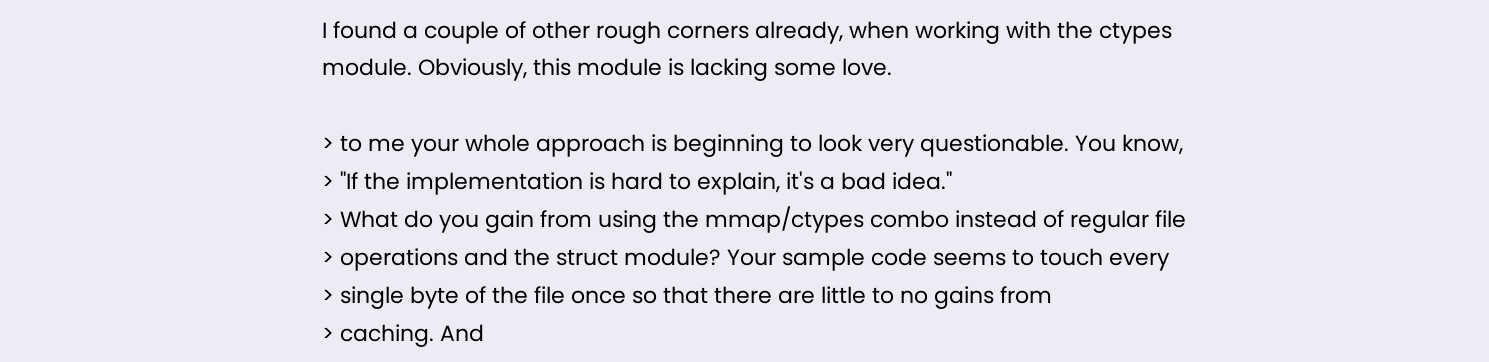I found a couple of other rough corners already, when working with the ctypes
module. Obviously, this module is lacking some love.

> to me your whole approach is beginning to look very questionable. You know,
> "If the implementation is hard to explain, it's a bad idea."
> What do you gain from using the mmap/ctypes combo instead of regular file
> operations and the struct module? Your sample code seems to touch every
> single byte of the file once so that there are little to no gains from
> caching. And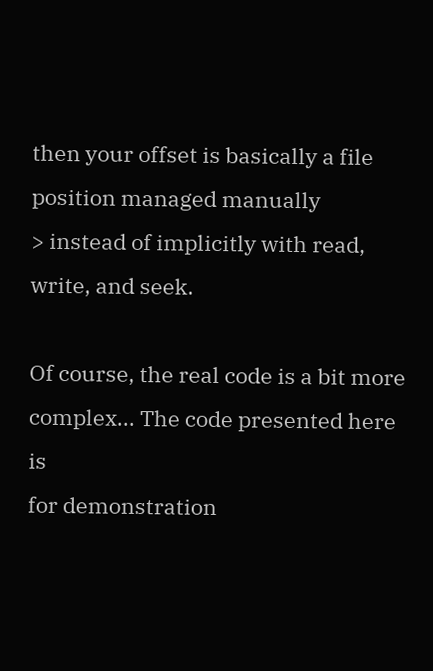then your offset is basically a file position managed manually
> instead of implicitly with read, write, and seek.

Of course, the real code is a bit more complex... The code presented here is
for demonstration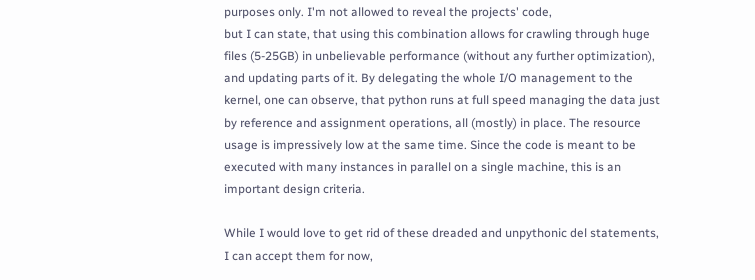purposes only. I'm not allowed to reveal the projects' code,
but I can state, that using this combination allows for crawling through huge
files (5-25GB) in unbelievable performance (without any further optimization),
and updating parts of it. By delegating the whole I/O management to the
kernel, one can observe, that python runs at full speed managing the data just
by reference and assignment operations, all (mostly) in place. The resource
usage is impressively low at the same time. Since the code is meant to be
executed with many instances in parallel on a single machine, this is an
important design criteria.

While I would love to get rid of these dreaded and unpythonic del statements,
I can accept them for now,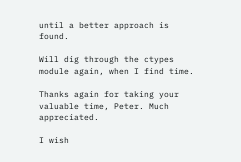until a better approach is found.

Will dig through the ctypes module again, when I find time.

Thanks again for taking your valuable time, Peter. Much appreciated.

I wish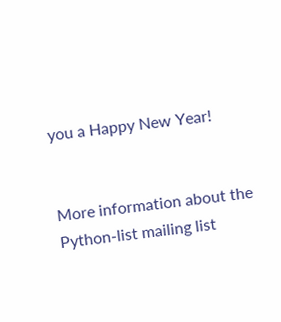you a Happy New Year!


More information about the Python-list mailing list